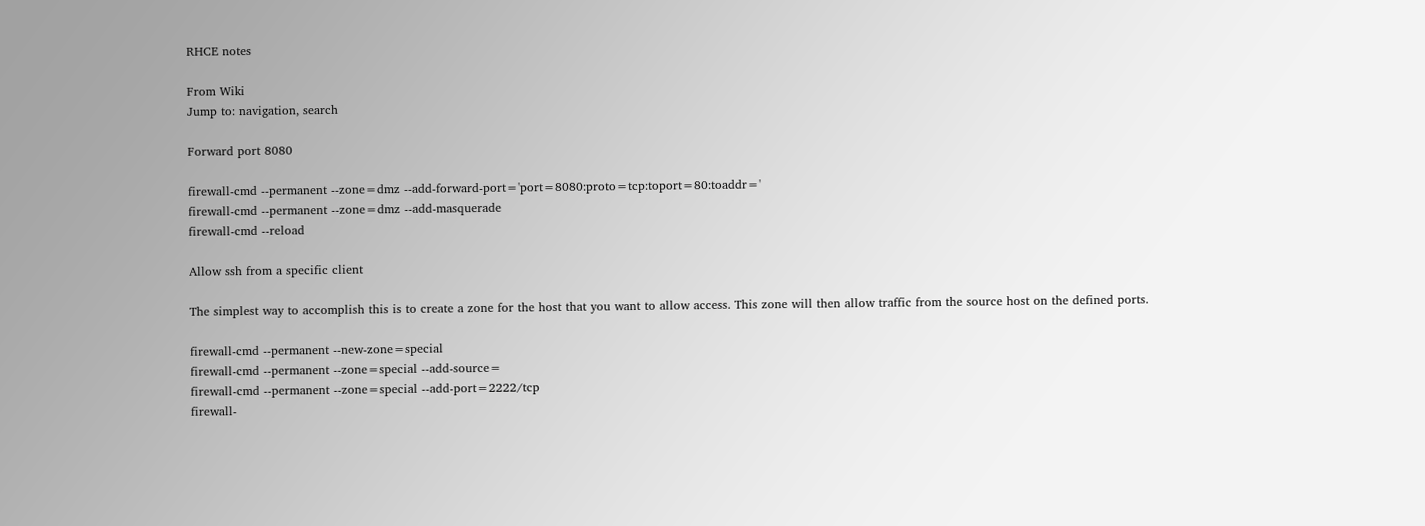RHCE notes

From Wiki
Jump to: navigation, search

Forward port 8080

firewall-cmd --permanent --zone=dmz --add-forward-port='port=8080:proto=tcp:toport=80:toaddr='
firewall-cmd --permanent --zone=dmz --add-masquerade
firewall-cmd --reload

Allow ssh from a specific client

The simplest way to accomplish this is to create a zone for the host that you want to allow access. This zone will then allow traffic from the source host on the defined ports.

firewall-cmd --permanent --new-zone=special
firewall-cmd --permanent --zone=special --add-source=
firewall-cmd --permanent --zone=special --add-port=2222/tcp
firewall-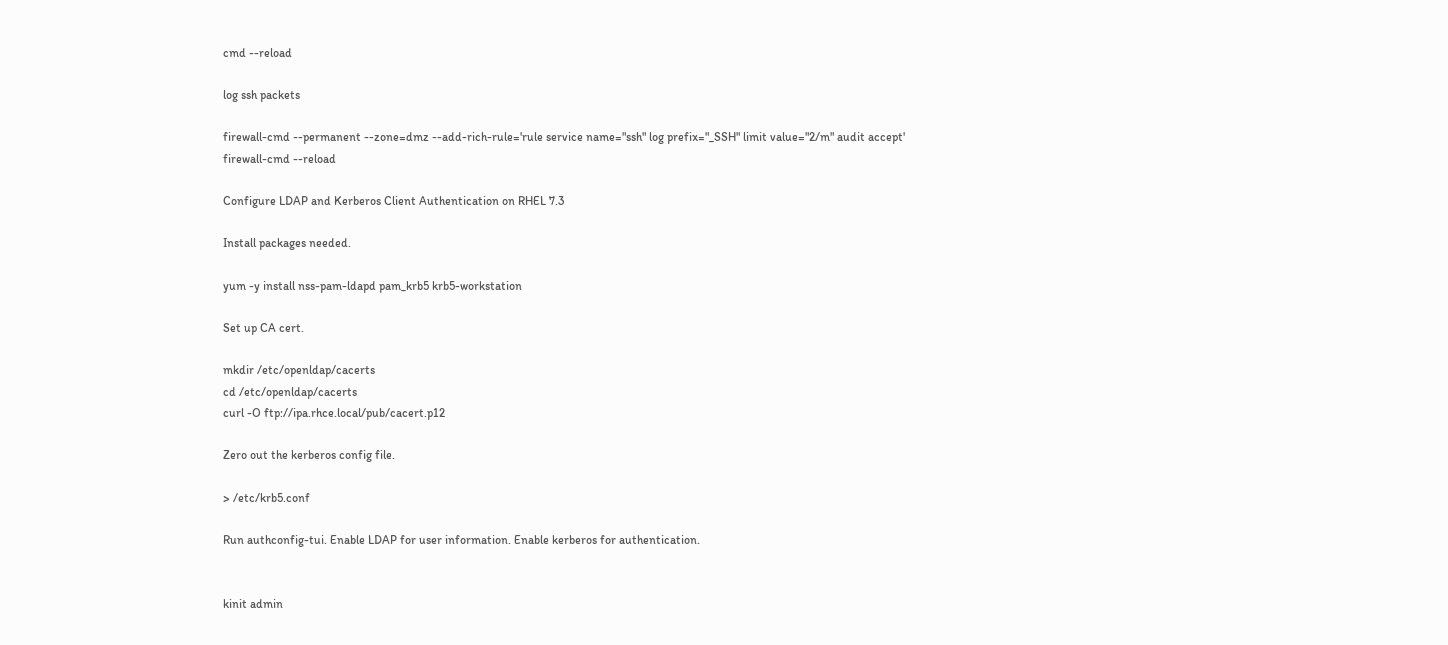cmd --reload

log ssh packets

firewall-cmd --permanent --zone=dmz --add-rich-rule='rule service name="ssh" log prefix="_SSH" limit value="2/m" audit accept'
firewall-cmd --reload

Configure LDAP and Kerberos Client Authentication on RHEL 7.3

Install packages needed.

yum -y install nss-pam-ldapd pam_krb5 krb5-workstation

Set up CA cert.

mkdir /etc/openldap/cacerts
cd /etc/openldap/cacerts
curl -O ftp://ipa.rhce.local/pub/cacert.p12

Zero out the kerberos config file.

> /etc/krb5.conf

Run authconfig-tui. Enable LDAP for user information. Enable kerberos for authentication.


kinit admin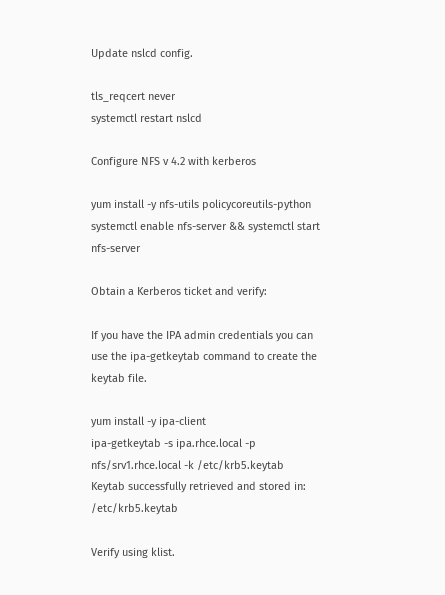Update nslcd config.

tls_reqcert never
systemctl restart nslcd

Configure NFS v 4.2 with kerberos

yum install -y nfs-utils policycoreutils-python
systemctl enable nfs-server && systemctl start nfs-server

Obtain a Kerberos ticket and verify:

If you have the IPA admin credentials you can use the ipa-getkeytab command to create the keytab file.

yum install -y ipa-client
ipa-getkeytab -s ipa.rhce.local -p nfs/srv1.rhce.local -k /etc/krb5.keytab
Keytab successfully retrieved and stored in: /etc/krb5.keytab

Verify using klist.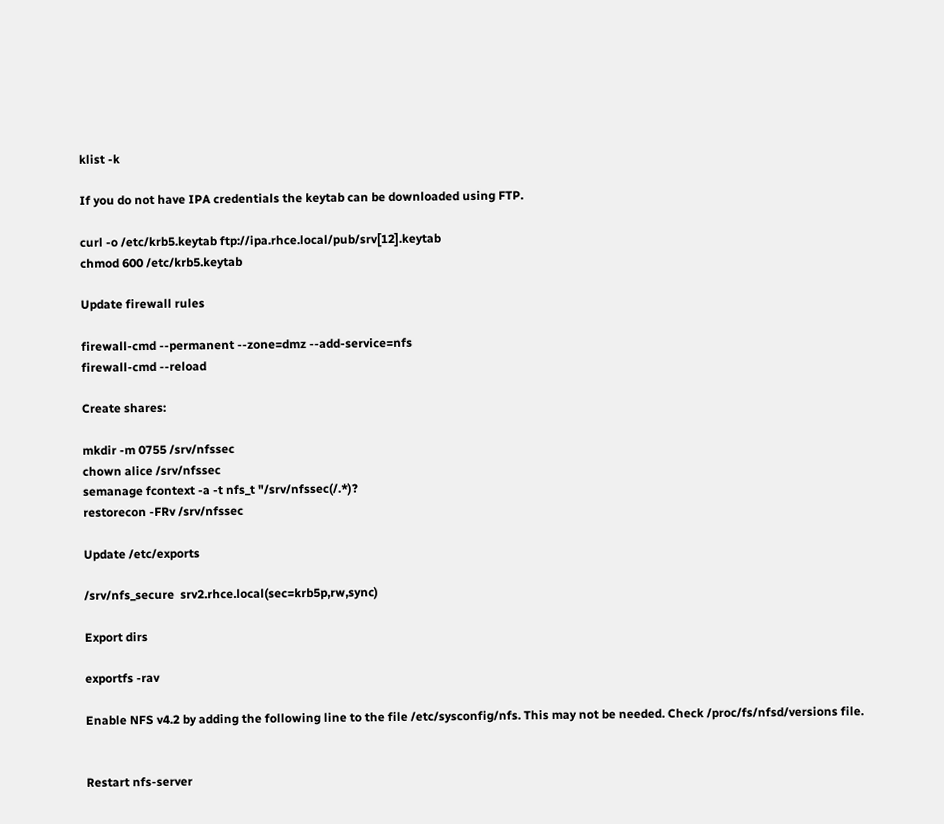klist -k

If you do not have IPA credentials the keytab can be downloaded using FTP.

curl -o /etc/krb5.keytab ftp://ipa.rhce.local/pub/srv[12].keytab
chmod 600 /etc/krb5.keytab

Update firewall rules

firewall-cmd --permanent --zone=dmz --add-service=nfs
firewall-cmd --reload

Create shares:

mkdir -m 0755 /srv/nfssec
chown alice /srv/nfssec
semanage fcontext -a -t nfs_t "/srv/nfssec(/.*)?
restorecon -FRv /srv/nfssec

Update /etc/exports

/srv/nfs_secure  srv2.rhce.local(sec=krb5p,rw,sync)

Export dirs

exportfs -rav

Enable NFS v4.2 by adding the following line to the file /etc/sysconfig/nfs. This may not be needed. Check /proc/fs/nfsd/versions file.


Restart nfs-server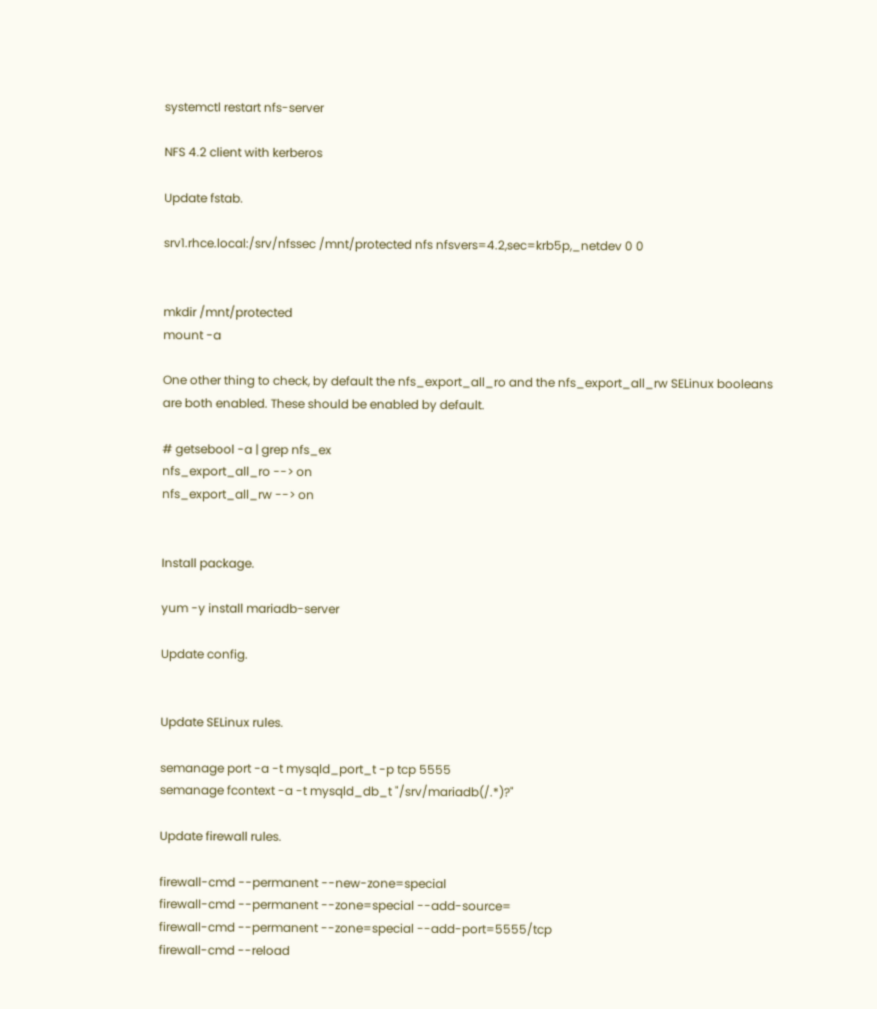systemctl restart nfs-server

NFS 4.2 client with kerberos

Update fstab.

srv1.rhce.local:/srv/nfssec /mnt/protected nfs nfsvers=4.2,sec=krb5p,_netdev 0 0


mkdir /mnt/protected
mount -a

One other thing to check, by default the nfs_export_all_ro and the nfs_export_all_rw SELinux booleans are both enabled. These should be enabled by default.

# getsebool -a | grep nfs_ex
nfs_export_all_ro --> on
nfs_export_all_rw --> on


Install package.

yum -y install mariadb-server

Update config.


Update SELinux rules.

semanage port -a -t mysqld_port_t -p tcp 5555
semanage fcontext -a -t mysqld_db_t "/srv/mariadb(/.*)?"

Update firewall rules.

firewall-cmd --permanent --new-zone=special
firewall-cmd --permanent --zone=special --add-source=
firewall-cmd --permanent --zone=special --add-port=5555/tcp
firewall-cmd --reload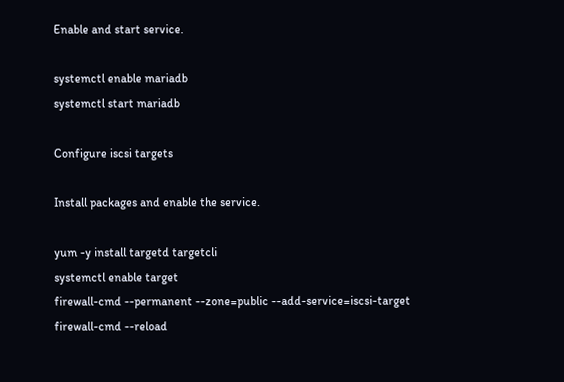Enable and start service.

systemctl enable mariadb
systemctl start mariadb

Configure iscsi targets

Install packages and enable the service.

yum -y install targetd targetcli
systemctl enable target
firewall-cmd --permanent --zone=public --add-service=iscsi-target
firewall-cmd --reload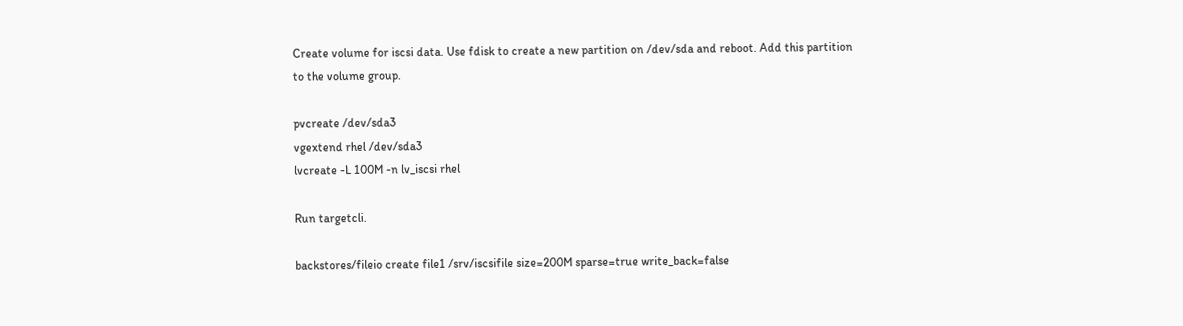Create volume for iscsi data. Use fdisk to create a new partition on /dev/sda and reboot. Add this partition to the volume group.

pvcreate /dev/sda3
vgextend rhel /dev/sda3
lvcreate -L 100M -n lv_iscsi rhel

Run targetcli.

backstores/fileio create file1 /srv/iscsifile size=200M sparse=true write_back=false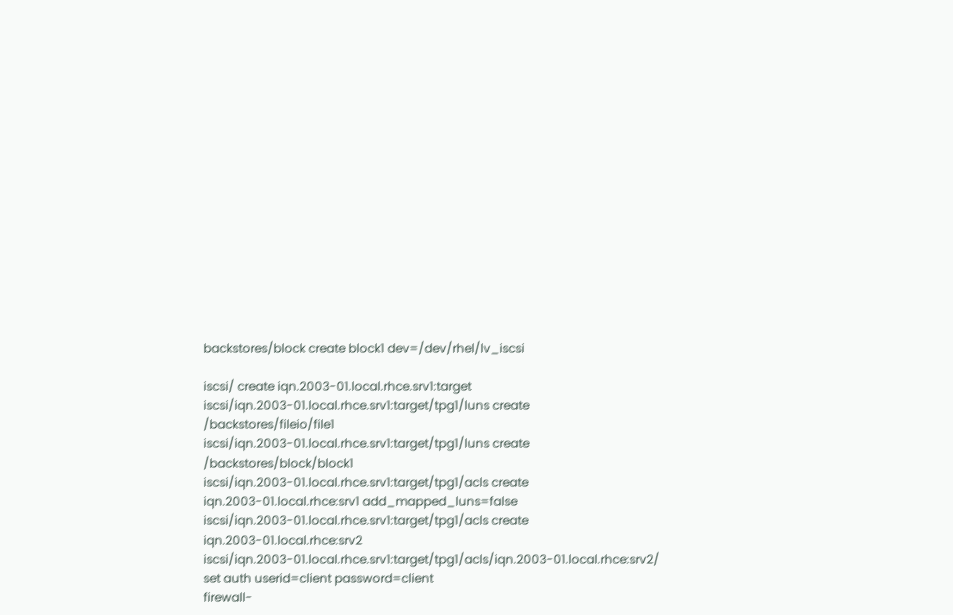backstores/block create block1 dev=/dev/rhel/lv_iscsi

iscsi/ create iqn.2003-01.local.rhce.srv1:target
iscsi/iqn.2003-01.local.rhce.srv1:target/tpg1/luns create /backstores/fileio/file1
iscsi/iqn.2003-01.local.rhce.srv1:target/tpg1/luns create /backstores/block/block1
iscsi/iqn.2003-01.local.rhce.srv1:target/tpg1/acls create iqn.2003-01.local.rhce:srv1 add_mapped_luns=false
iscsi/iqn.2003-01.local.rhce.srv1:target/tpg1/acls create iqn.2003-01.local.rhce:srv2
iscsi/iqn.2003-01.local.rhce.srv1:target/tpg1/acls/iqn.2003-01.local.rhce:srv2/ set auth userid=client password=client
firewall-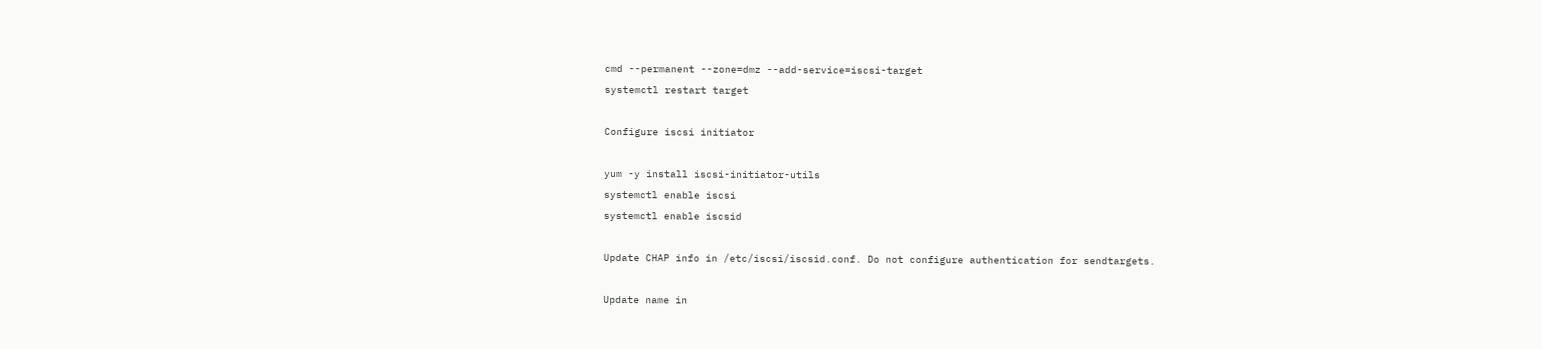cmd --permanent --zone=dmz --add-service=iscsi-target
systemctl restart target

Configure iscsi initiator

yum -y install iscsi-initiator-utils
systemctl enable iscsi
systemctl enable iscsid

Update CHAP info in /etc/iscsi/iscsid.conf. Do not configure authentication for sendtargets.

Update name in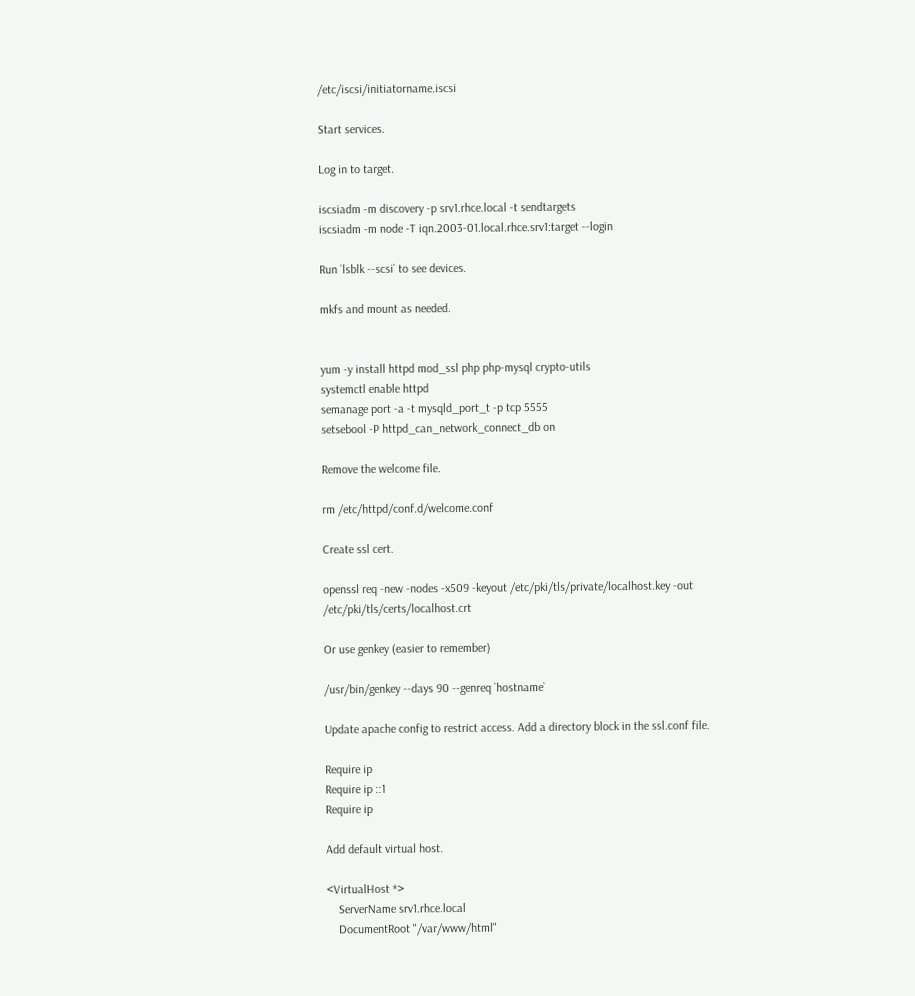/etc/iscsi/initiatorname.iscsi

Start services.

Log in to target.

iscsiadm -m discovery -p srv1.rhce.local -t sendtargets
iscsiadm -m node -T iqn.2003-01.local.rhce.srv1:target --login

Run `lsblk --scsi` to see devices.

mkfs and mount as needed.


yum -y install httpd mod_ssl php php-mysql crypto-utils
systemctl enable httpd
semanage port -a -t mysqld_port_t -p tcp 5555
setsebool -P httpd_can_network_connect_db on

Remove the welcome file.

rm /etc/httpd/conf.d/welcome.conf

Create ssl cert.

openssl req -new -nodes -x509 -keyout /etc/pki/tls/private/localhost.key -out /etc/pki/tls/certs/localhost.crt

Or use genkey (easier to remember)

/usr/bin/genkey --days 90 --genreq `hostname`

Update apache config to restrict access. Add a directory block in the ssl.conf file.

Require ip
Require ip ::1
Require ip

Add default virtual host.

<VirtualHost *>
    ServerName srv1.rhce.local
    DocumentRoot "/var/www/html"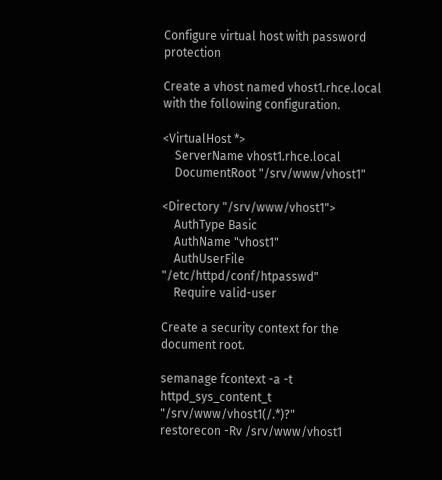Configure virtual host with password protection

Create a vhost named vhost1.rhce.local with the following configuration.

<VirtualHost *>
    ServerName vhost1.rhce.local
    DocumentRoot "/srv/www/vhost1"

<Directory "/srv/www/vhost1">
    AuthType Basic
    AuthName "vhost1"
    AuthUserFile "/etc/httpd/conf/htpasswd"
    Require valid-user

Create a security context for the document root.

semanage fcontext -a -t httpd_sys_content_t "/srv/www/vhost1(/.*)?"
restorecon -Rv /srv/www/vhost1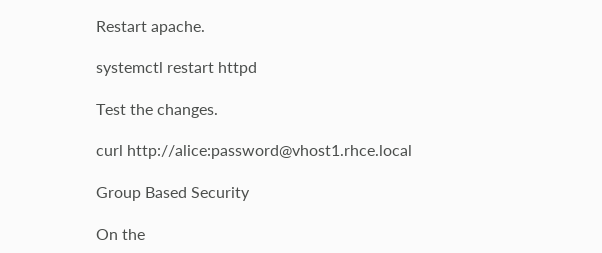Restart apache.

systemctl restart httpd

Test the changes.

curl http://alice:password@vhost1.rhce.local

Group Based Security

On the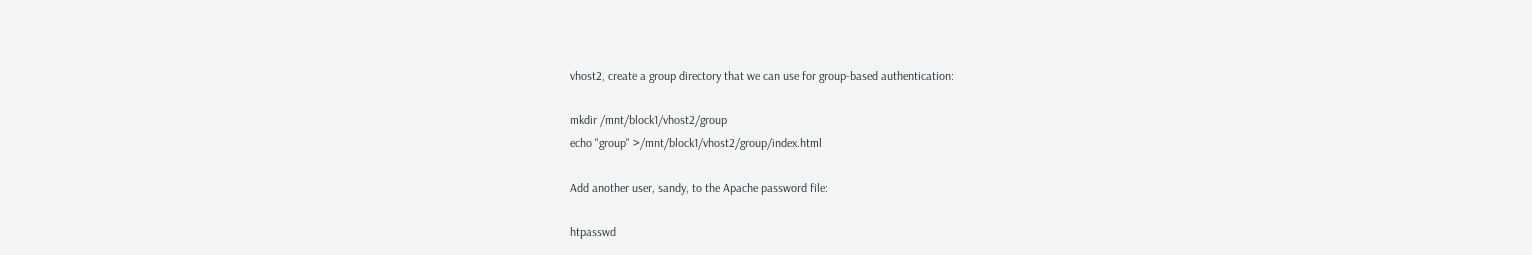vhost2, create a group directory that we can use for group-based authentication:

mkdir /mnt/block1/vhost2/group
echo "group" >/mnt/block1/vhost2/group/index.html

Add another user, sandy, to the Apache password file:

htpasswd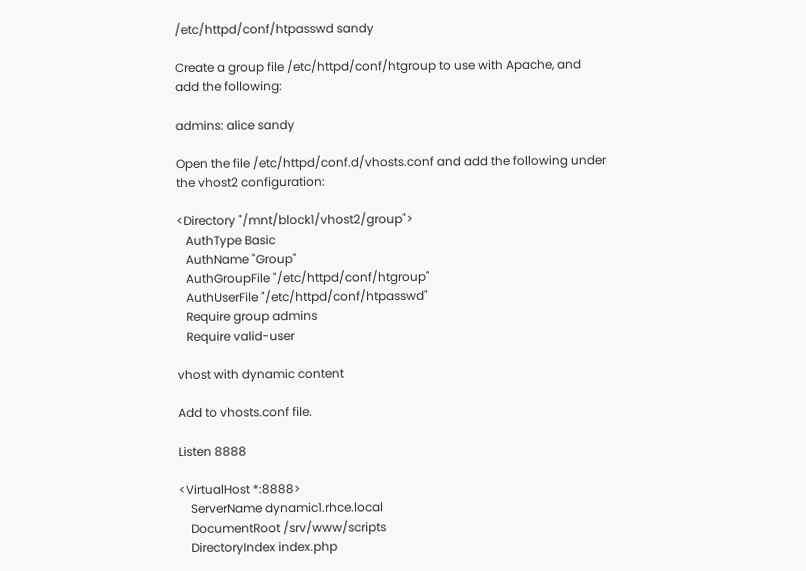/etc/httpd/conf/htpasswd sandy

Create a group file /etc/httpd/conf/htgroup to use with Apache, and add the following:

admins: alice sandy

Open the file /etc/httpd/conf.d/vhosts.conf and add the following under the vhost2 configuration:

<Directory "/mnt/block1/vhost2/group">
   AuthType Basic
   AuthName "Group"
   AuthGroupFile "/etc/httpd/conf/htgroup"
   AuthUserFile "/etc/httpd/conf/htpasswd"
   Require group admins
   Require valid-user

vhost with dynamic content

Add to vhosts.conf file.

Listen 8888

<VirtualHost *:8888>
    ServerName dynamic1.rhce.local
    DocumentRoot /srv/www/scripts
    DirectoryIndex index.php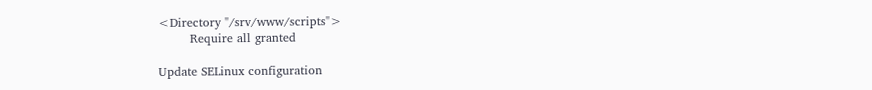<Directory "/srv/www/scripts">
        Require all granted

Update SELinux configuration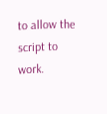to allow the script to work.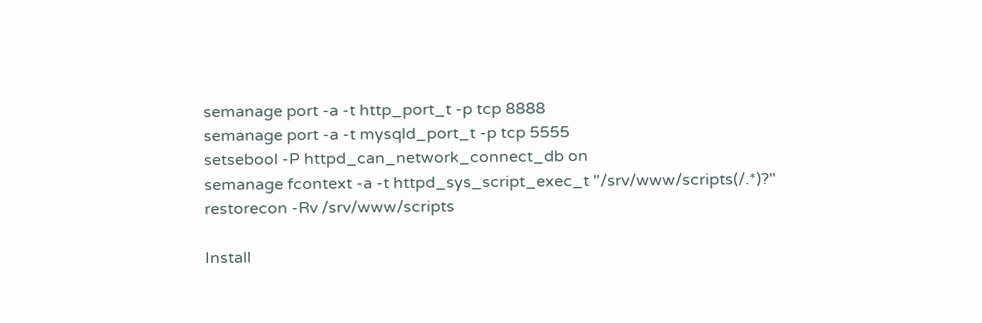semanage port -a -t http_port_t -p tcp 8888
semanage port -a -t mysqld_port_t -p tcp 5555
setsebool -P httpd_can_network_connect_db on
semanage fcontext -a -t httpd_sys_script_exec_t "/srv/www/scripts(/.*)?"
restorecon -Rv /srv/www/scripts

Install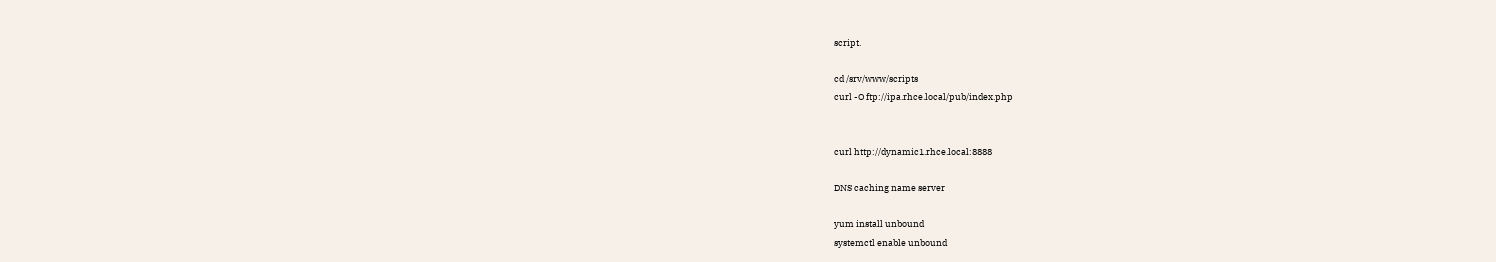script.

cd /srv/www/scripts
curl -O ftp://ipa.rhce.local/pub/index.php


curl http://dynamic1.rhce.local:8888

DNS caching name server

yum install unbound
systemctl enable unbound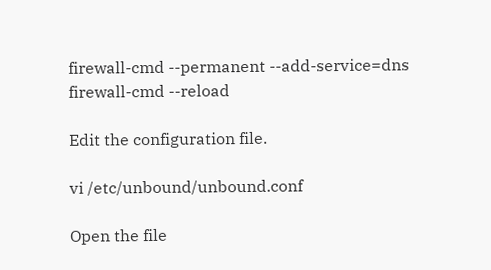firewall-cmd --permanent --add-service=dns
firewall-cmd --reload

Edit the configuration file.

vi /etc/unbound/unbound.conf

Open the file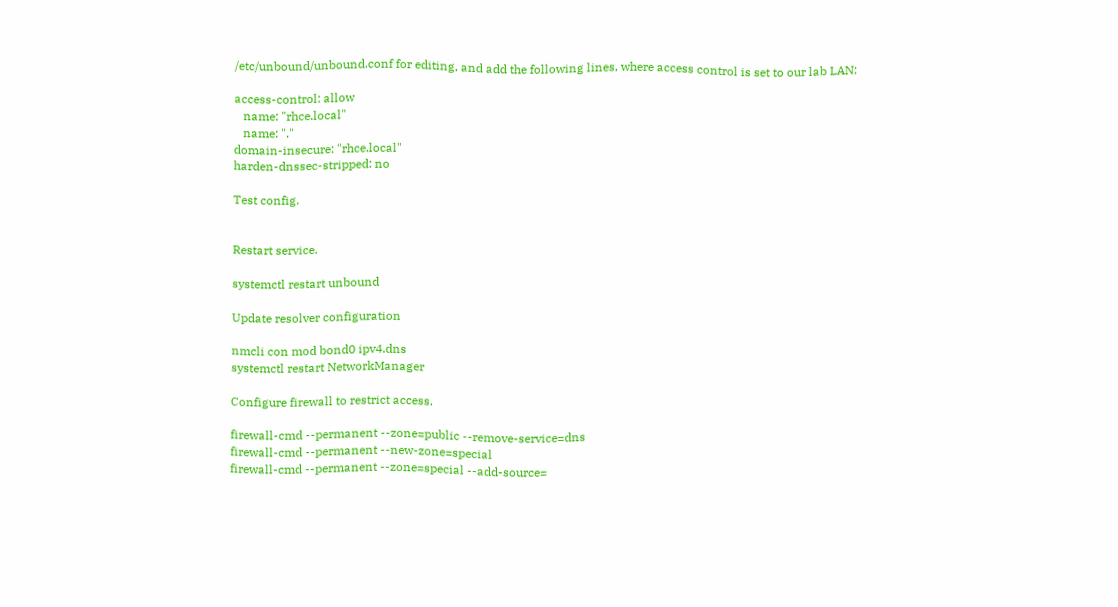/etc/unbound/unbound.conf for editing, and add the following lines, where access control is set to our lab LAN:

access-control: allow
   name: "rhce.local"
   name: "."
domain-insecure: "rhce.local"
harden-dnssec-stripped: no

Test config.


Restart service.

systemctl restart unbound

Update resolver configuration

nmcli con mod bond0 ipv4.dns
systemctl restart NetworkManager

Configure firewall to restrict access.

firewall-cmd --permanent --zone=public --remove-service=dns
firewall-cmd --permanent --new-zone=special
firewall-cmd --permanent --zone=special --add-source=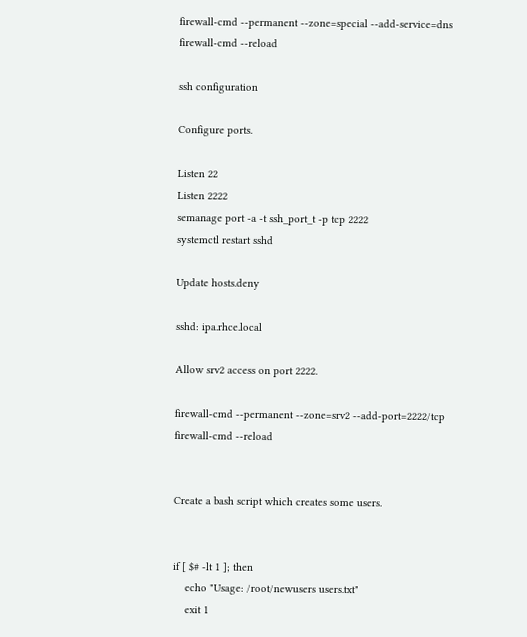firewall-cmd --permanent --zone=special --add-service=dns
firewall-cmd --reload

ssh configuration

Configure ports.

Listen 22
Listen 2222
semanage port -a -t ssh_port_t -p tcp 2222
systemctl restart sshd

Update hosts.deny

sshd: ipa.rhce.local

Allow srv2 access on port 2222.

firewall-cmd --permanent --zone=srv2 --add-port=2222/tcp
firewall-cmd --reload


Create a bash script which creates some users.


if [ $# -lt 1 ]; then
    echo "Usage: /root/newusers users.txt"
    exit 1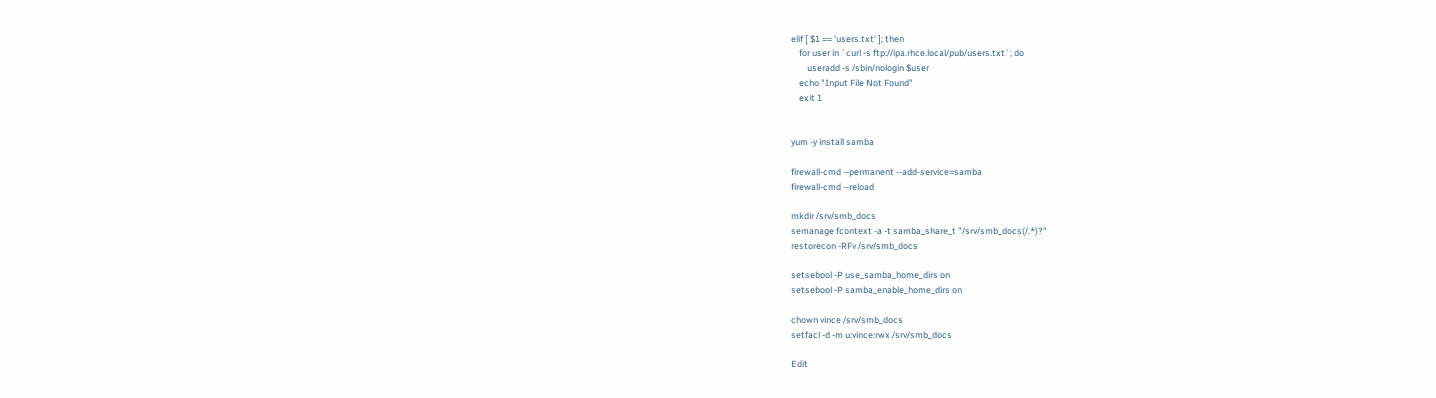elif [ $1 == 'users.txt' ]; then
    for user in `curl -s ftp://ipa.rhce.local/pub/users.txt`; do
        useradd -s /sbin/nologin $user
    echo "Input File Not Found"
    exit 1


yum -y install samba

firewall-cmd --permanent --add-service=samba
firewall-cmd --reload

mkdir /srv/smb_docs
semanage fcontext -a -t samba_share_t "/srv/smb_docs(/.*)?"
restorecon -RFv /srv/smb_docs

setsebool -P use_samba_home_dirs on
setsebool -P samba_enable_home_dirs on

chown vince /srv/smb_docs
setfacl -d -m u:vince:rwx /srv/smb_docs

Edit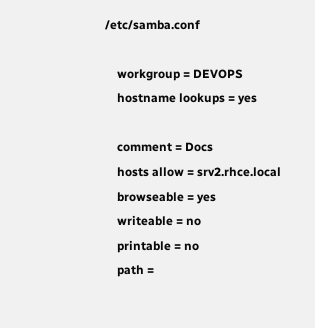/etc/samba.conf

    workgroup = DEVOPS
    hostname lookups = yes

    comment = Docs
    hosts allow = srv2.rhce.local
    browseable = yes
    writeable = no
    printable = no
    path =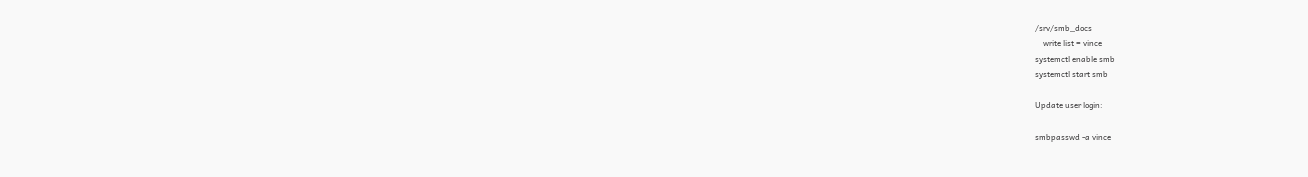/srv/smb_docs
    write list = vince
systemctl enable smb
systemctl start smb

Update user login:

smbpasswd -a vince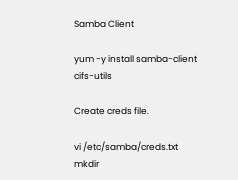Samba Client

yum -y install samba-client cifs-utils

Create creds file.

vi /etc/samba/creds.txt
mkdir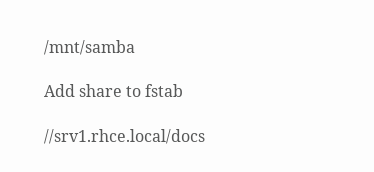/mnt/samba

Add share to fstab

//srv1.rhce.local/docs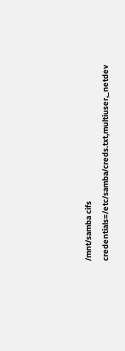/mnt/samba cifs credentials=/etc/samba/creds.txt,multiuser,_netdev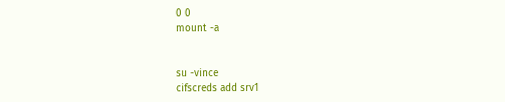0 0
mount -a


su -vince
cifscreds add srv1